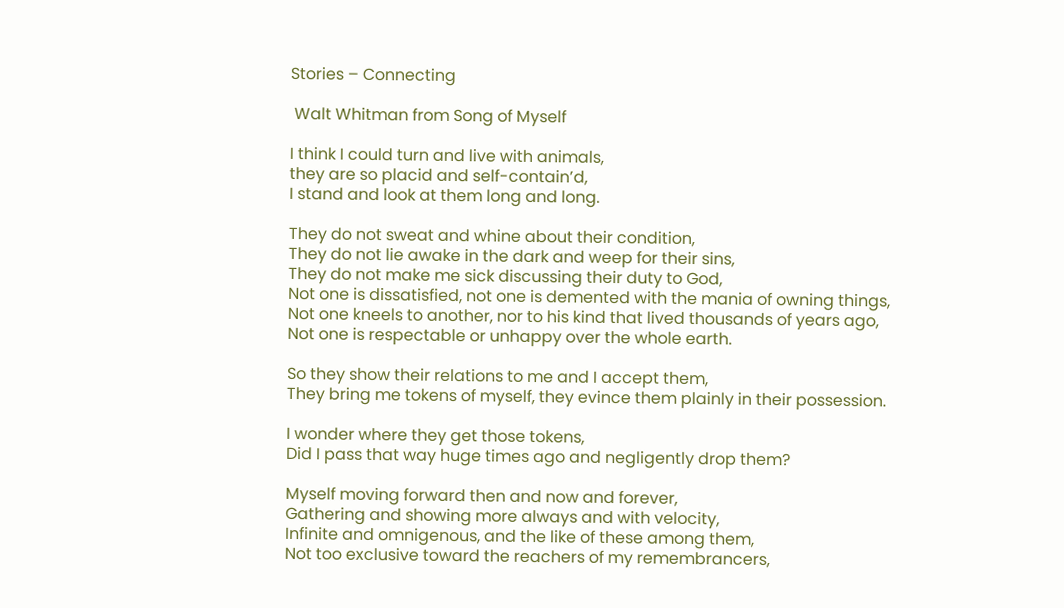Stories – Connecting

 Walt Whitman from Song of Myself

I think I could turn and live with animals,
they are so placid and self-contain’d,
I stand and look at them long and long.

They do not sweat and whine about their condition,
They do not lie awake in the dark and weep for their sins,
They do not make me sick discussing their duty to God,
Not one is dissatisfied, not one is demented with the mania of owning things,
Not one kneels to another, nor to his kind that lived thousands of years ago,
Not one is respectable or unhappy over the whole earth.

So they show their relations to me and I accept them,
They bring me tokens of myself, they evince them plainly in their possession.

I wonder where they get those tokens,
Did I pass that way huge times ago and negligently drop them?

Myself moving forward then and now and forever,
Gathering and showing more always and with velocity,
Infinite and omnigenous, and the like of these among them,
Not too exclusive toward the reachers of my remembrancers,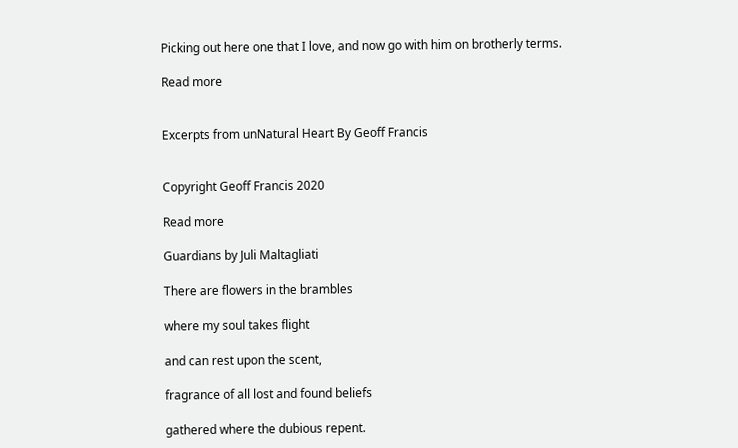Picking out here one that I love, and now go with him on brotherly terms.

Read more


Excerpts from unNatural Heart By Geoff Francis


Copyright Geoff Francis 2020

Read more

Guardians by Juli Maltagliati

There are flowers in the brambles

where my soul takes flight

and can rest upon the scent,

fragrance of all lost and found beliefs

gathered where the dubious repent.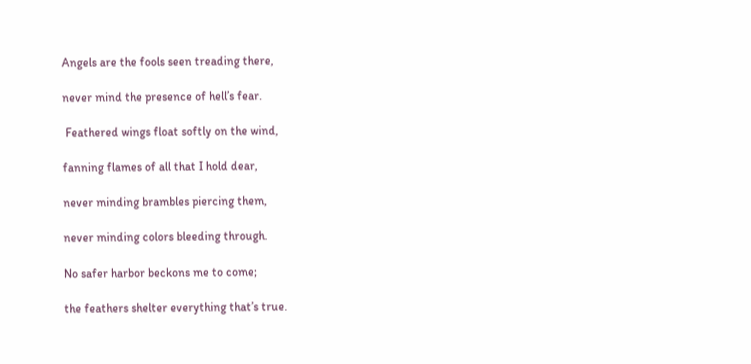Angels are the fools seen treading there,

never mind the presence of hell’s fear.

 Feathered wings float softly on the wind,

fanning flames of all that I hold dear,

never minding brambles piercing them,

never minding colors bleeding through.

No safer harbor beckons me to come;

the feathers shelter everything that’s true.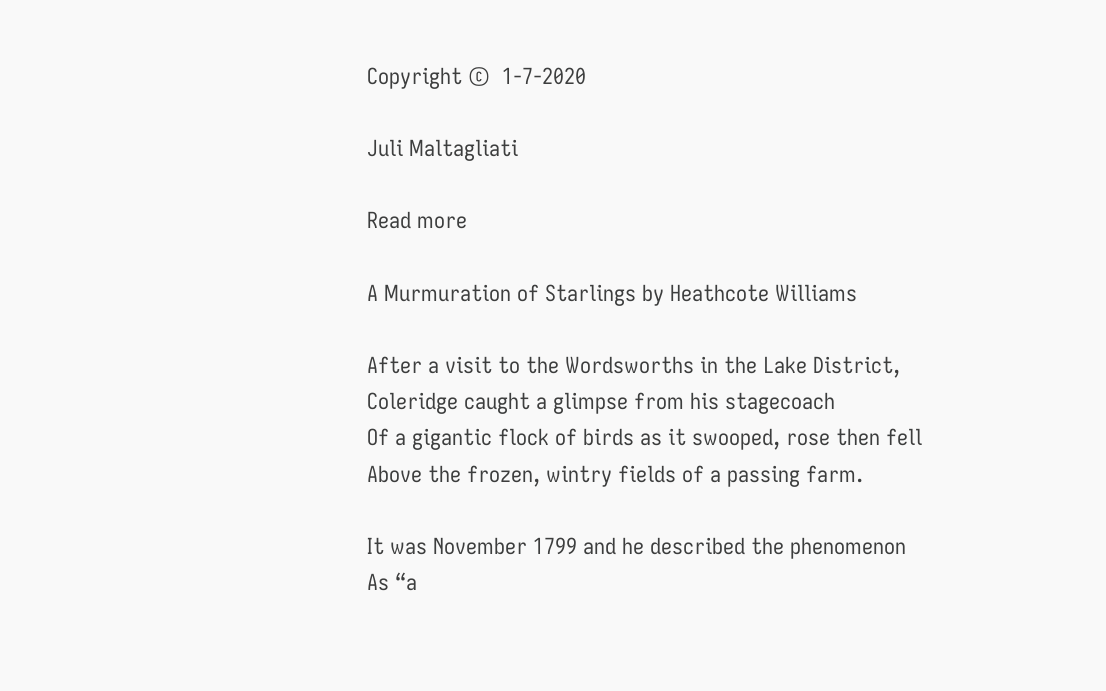Copyright ©  1-7-2020

Juli Maltagliati

Read more

A Murmuration of Starlings by Heathcote Williams

After a visit to the Wordsworths in the Lake District,
Coleridge caught a glimpse from his stagecoach
Of a gigantic flock of birds as it swooped, rose then fell
Above the frozen, wintry fields of a passing farm.

It was November 1799 and he described the phenomenon
As “a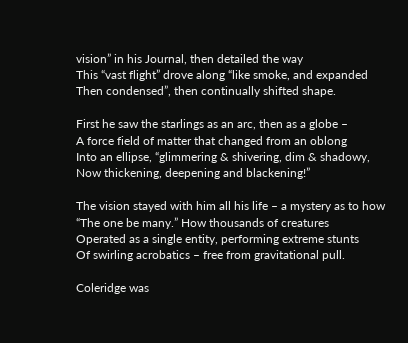vision” in his Journal, then detailed the way
This “vast flight” drove along “like smoke, and expanded
Then condensed”, then continually shifted shape.

First he saw the starlings as an arc, then as a globe –
A force field of matter that changed from an oblong
Into an ellipse, “glimmering & shivering, dim & shadowy,
Now thickening, deepening and blackening!”

The vision stayed with him all his life – a mystery as to how
“The one be many.” How thousands of creatures
Operated as a single entity, performing extreme stunts
Of swirling acrobatics – free from gravitational pull.

Coleridge was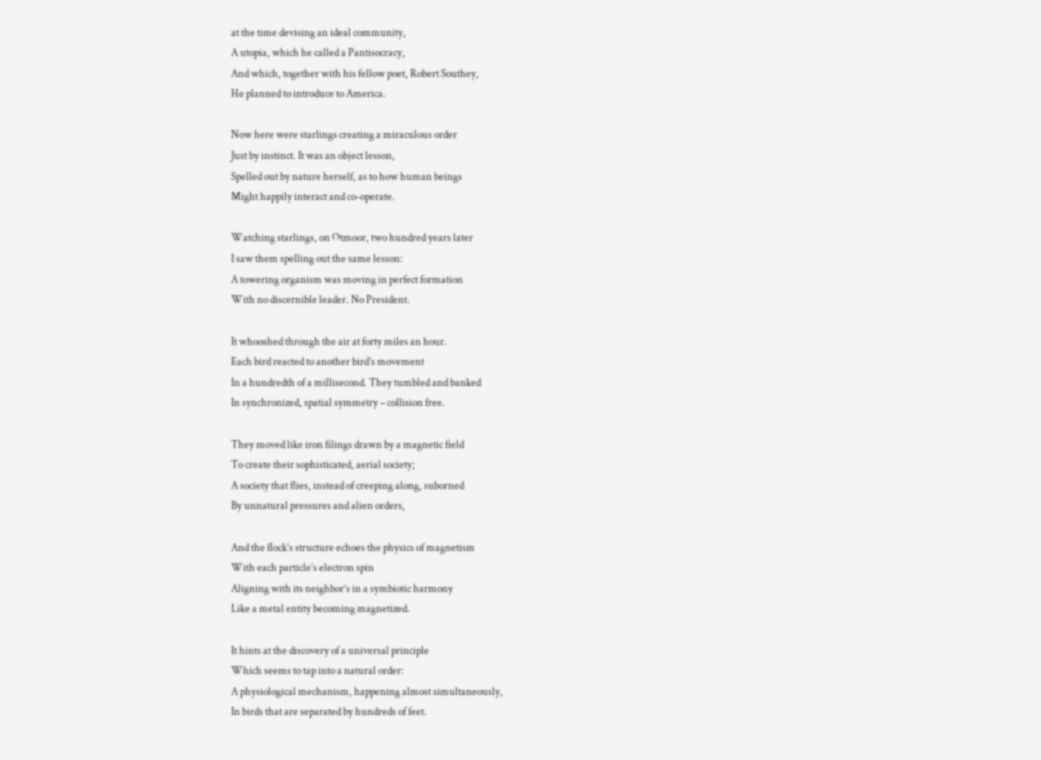at the time devising an ideal community,
A utopia, which he called a Pantisocracy,
And which, together with his fellow poet, Robert Southey,
He planned to introduce to America.

Now here were starlings creating a miraculous order
Just by instinct. It was an object lesson,
Spelled out by nature herself, as to how human beings
Might happily interact and co-operate.

Watching starlings, on Otmoor, two hundred years later
I saw them spelling out the same lesson:
A towering organism was moving in perfect formation
With no discernible leader. No President.

It whooshed through the air at forty miles an hour.
Each bird reacted to another bird’s movement
In a hundredth of a millisecond. They tumbled and banked
In synchronized, spatial symmetry – collision free.

They moved like iron filings drawn by a magnetic field
To create their sophisticated, aerial society;
A society that flies, instead of creeping along, suborned
By unnatural pressures and alien orders,

And the flock’s structure echoes the physics of magnetism
With each particle’s electron spin
Aligning with its neighbor’s in a symbiotic harmony
Like a metal entity becoming magnetized.

It hints at the discovery of a universal principle
Which seems to tap into a natural order:
A physiological mechanism, happening almost simultaneously,
In birds that are separated by hundreds of feet.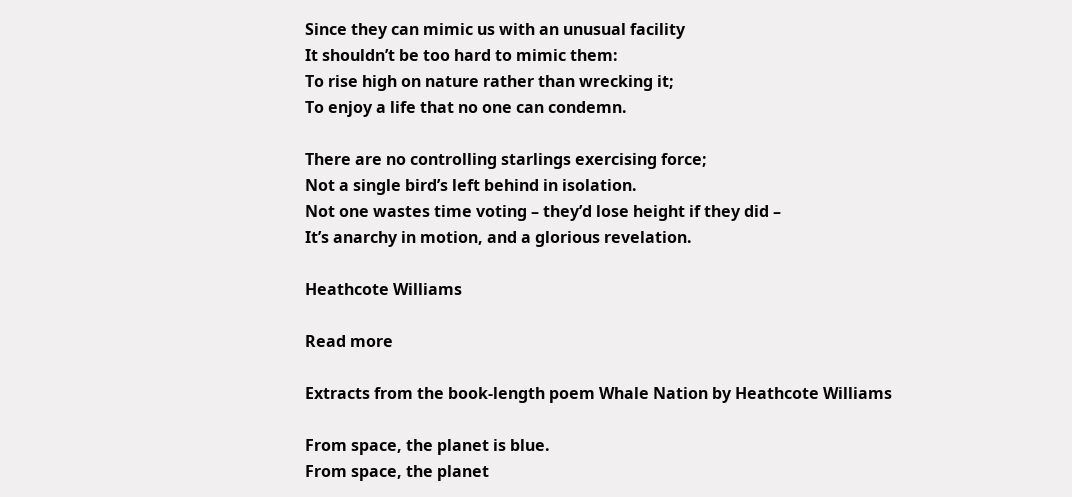Since they can mimic us with an unusual facility
It shouldn’t be too hard to mimic them:
To rise high on nature rather than wrecking it;
To enjoy a life that no one can condemn.

There are no controlling starlings exercising force;
Not a single bird’s left behind in isolation.
Not one wastes time voting – they’d lose height if they did –
It’s anarchy in motion, and a glorious revelation.

Heathcote Williams

Read more

Extracts from the book-length poem Whale Nation by Heathcote Williams

From space, the planet is blue.
From space, the planet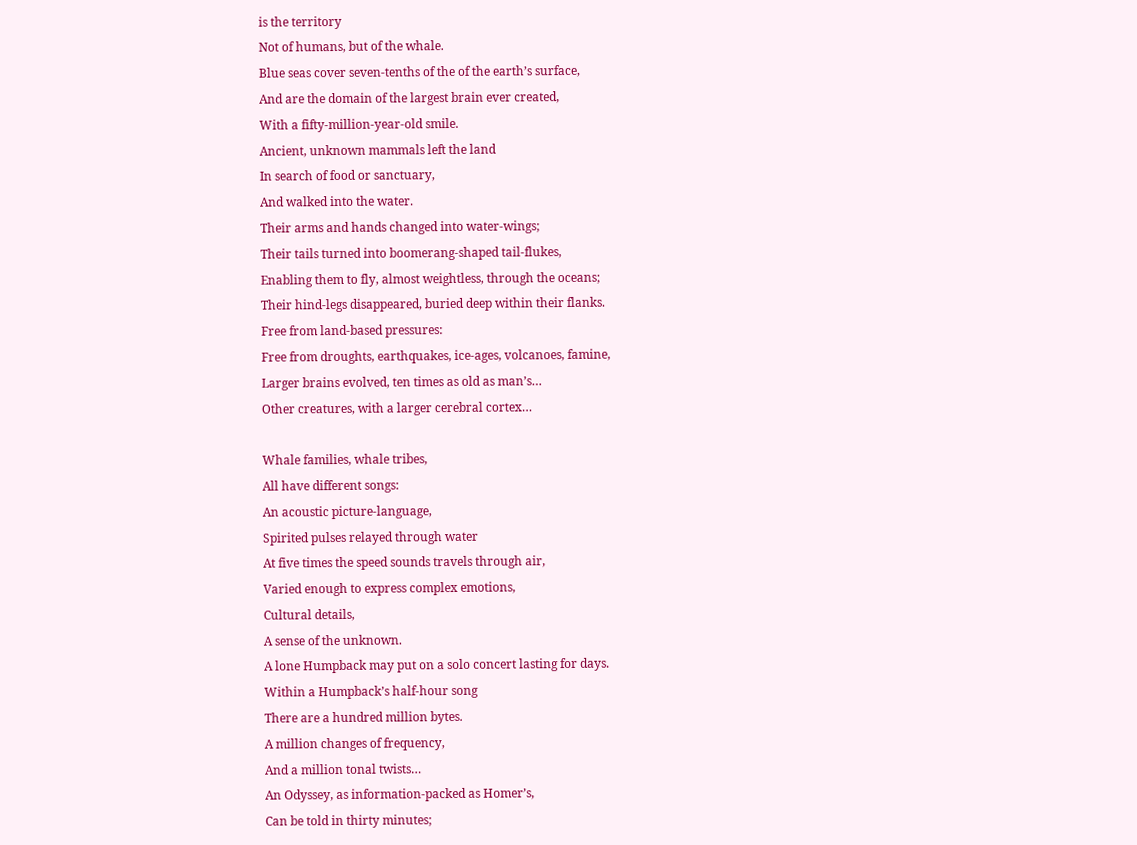is the territory
Not of humans, but of the whale.
Blue seas cover seven-tenths of the of the earth’s surface,
And are the domain of the largest brain ever created,
With a fifty-million-year-old smile.
Ancient, unknown mammals left the land
In search of food or sanctuary,
And walked into the water.
Their arms and hands changed into water-wings;
Their tails turned into boomerang-shaped tail-flukes,
Enabling them to fly, almost weightless, through the oceans;
Their hind-legs disappeared, buried deep within their flanks.
Free from land-based pressures:
Free from droughts, earthquakes, ice-ages, volcanoes, famine,
Larger brains evolved, ten times as old as man’s…
Other creatures, with a larger cerebral cortex…

Whale families, whale tribes,
All have different songs:
An acoustic picture-language,
Spirited pulses relayed through water
At five times the speed sounds travels through air,
Varied enough to express complex emotions,
Cultural details,
A sense of the unknown.
A lone Humpback may put on a solo concert lasting for days.
Within a Humpback’s half-hour song
There are a hundred million bytes.
A million changes of frequency,
And a million tonal twists…
An Odyssey, as information-packed as Homer’s,
Can be told in thirty minutes;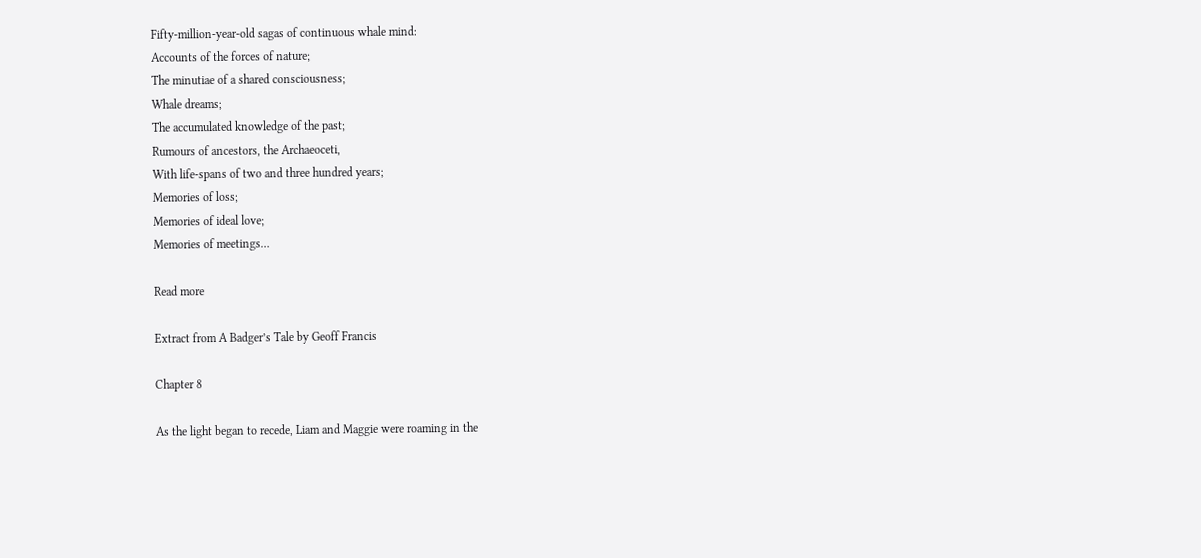Fifty-million-year-old sagas of continuous whale mind:
Accounts of the forces of nature;
The minutiae of a shared consciousness;
Whale dreams;
The accumulated knowledge of the past;
Rumours of ancestors, the Archaeoceti,
With life-spans of two and three hundred years;
Memories of loss;
Memories of ideal love;
Memories of meetings…

Read more

Extract from A Badger’s Tale by Geoff Francis

Chapter 8

As the light began to recede, Liam and Maggie were roaming in the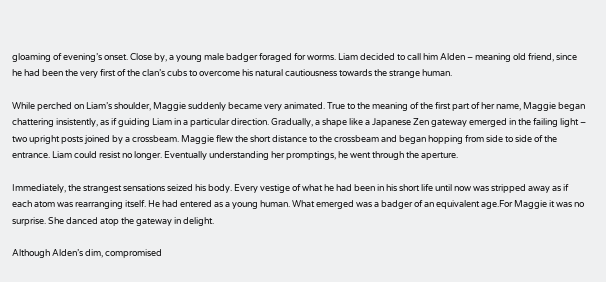gloaming of evening’s onset. Close by, a young male badger foraged for worms. Liam decided to call him Alden – meaning old friend, since he had been the very first of the clan’s cubs to overcome his natural cautiousness towards the strange human.

While perched on Liam’s shoulder, Maggie suddenly became very animated. True to the meaning of the first part of her name, Maggie began chattering insistently, as if guiding Liam in a particular direction. Gradually, a shape like a Japanese Zen gateway emerged in the failing light – two upright posts joined by a crossbeam. Maggie flew the short distance to the crossbeam and began hopping from side to side of the entrance. Liam could resist no longer. Eventually understanding her promptings, he went through the aperture.

Immediately, the strangest sensations seized his body. Every vestige of what he had been in his short life until now was stripped away as if each atom was rearranging itself. He had entered as a young human. What emerged was a badger of an equivalent age.For Maggie it was no surprise. She danced atop the gateway in delight.

Although Alden’s dim, compromised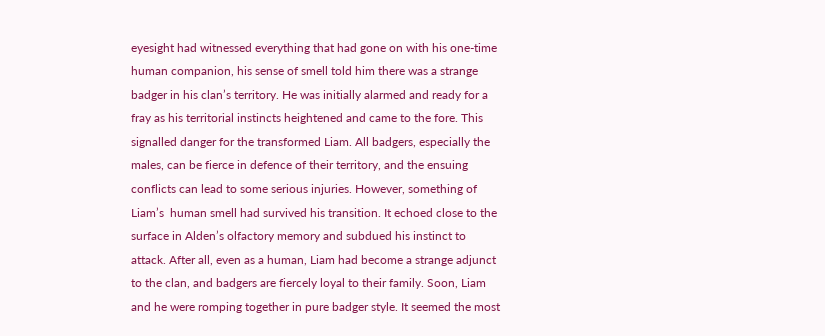eyesight had witnessed everything that had gone on with his one-time human companion, his sense of smell told him there was a strange badger in his clan’s territory. He was initially alarmed and ready for a fray as his territorial instincts heightened and came to the fore. This signalled danger for the transformed Liam. All badgers, especially the males, can be fierce in defence of their territory, and the ensuing conflicts can lead to some serious injuries. However, something of Liam’s  human smell had survived his transition. It echoed close to the surface in Alden’s olfactory memory and subdued his instinct to attack. After all, even as a human, Liam had become a strange adjunct to the clan, and badgers are fiercely loyal to their family. Soon, Liam and he were romping together in pure badger style. It seemed the most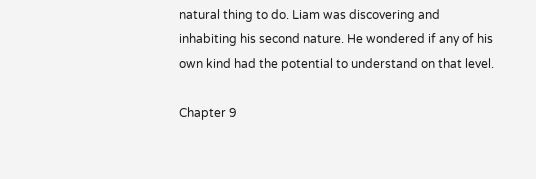natural thing to do. Liam was discovering and inhabiting his second nature. He wondered if any of his own kind had the potential to understand on that level.

Chapter 9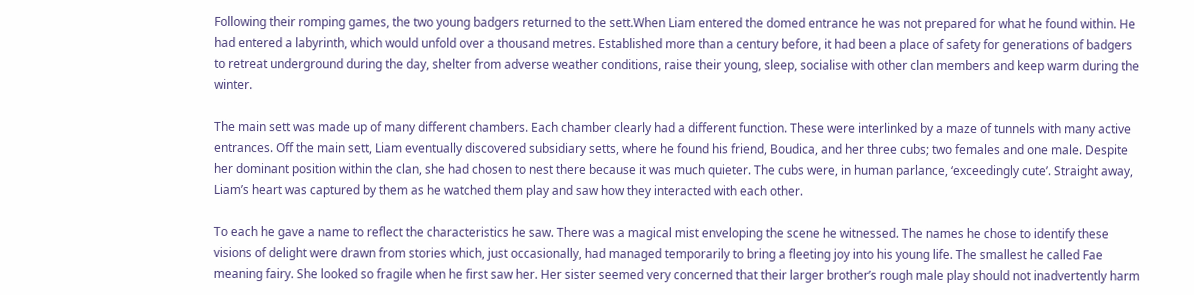Following their romping games, the two young badgers returned to the sett.When Liam entered the domed entrance he was not prepared for what he found within. He had entered a labyrinth, which would unfold over a thousand metres. Established more than a century before, it had been a place of safety for generations of badgers to retreat underground during the day, shelter from adverse weather conditions, raise their young, sleep, socialise with other clan members and keep warm during the winter.

The main sett was made up of many different chambers. Each chamber clearly had a different function. These were interlinked by a maze of tunnels with many active entrances. Off the main sett, Liam eventually discovered subsidiary setts, where he found his friend, Boudica, and her three cubs; two females and one male. Despite her dominant position within the clan, she had chosen to nest there because it was much quieter. The cubs were, in human parlance, ‘exceedingly cute’. Straight away, Liam’s heart was captured by them as he watched them play and saw how they interacted with each other.

To each he gave a name to reflect the characteristics he saw. There was a magical mist enveloping the scene he witnessed. The names he chose to identify these visions of delight were drawn from stories which, just occasionally, had managed temporarily to bring a fleeting joy into his young life. The smallest he called Fae meaning fairy. She looked so fragile when he first saw her. Her sister seemed very concerned that their larger brother’s rough male play should not inadvertently harm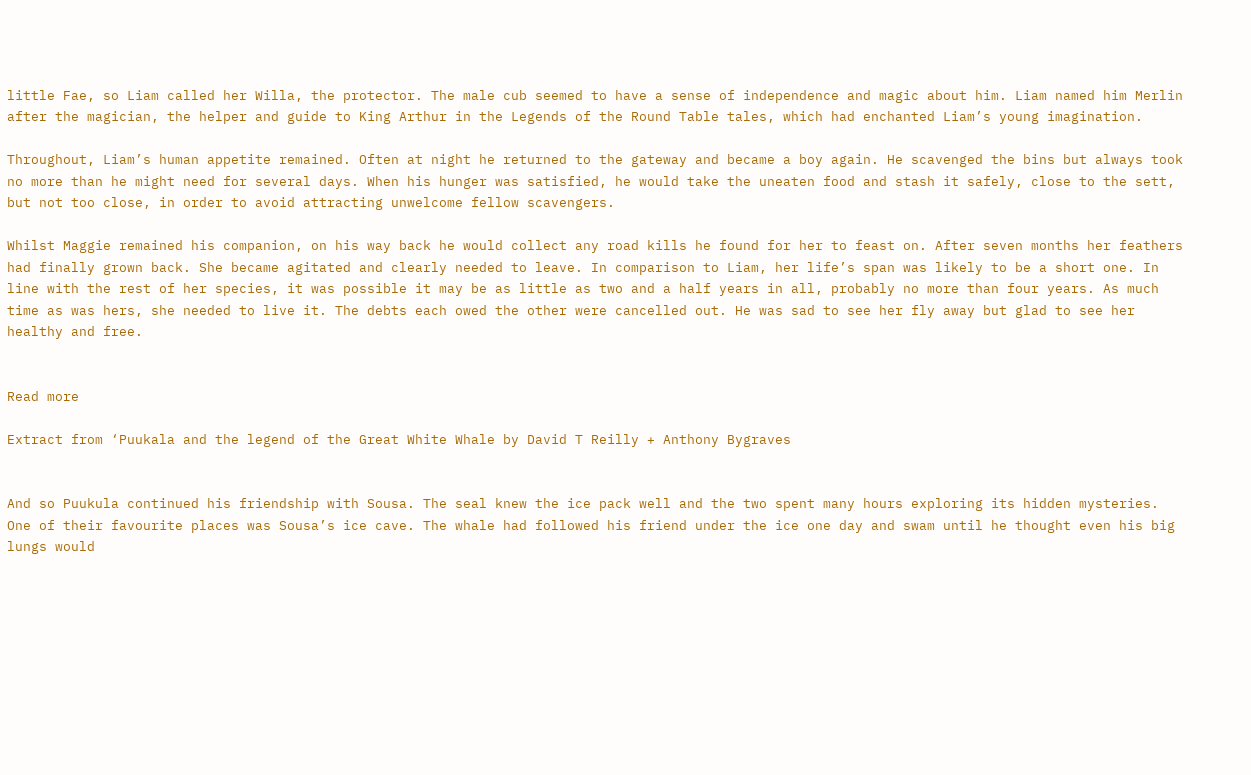little Fae, so Liam called her Willa, the protector. The male cub seemed to have a sense of independence and magic about him. Liam named him Merlin after the magician, the helper and guide to King Arthur in the Legends of the Round Table tales, which had enchanted Liam’s young imagination.

Throughout, Liam’s human appetite remained. Often at night he returned to the gateway and became a boy again. He scavenged the bins but always took no more than he might need for several days. When his hunger was satisfied, he would take the uneaten food and stash it safely, close to the sett, but not too close, in order to avoid attracting unwelcome fellow scavengers.

Whilst Maggie remained his companion, on his way back he would collect any road kills he found for her to feast on. After seven months her feathers had finally grown back. She became agitated and clearly needed to leave. In comparison to Liam, her life’s span was likely to be a short one. In line with the rest of her species, it was possible it may be as little as two and a half years in all, probably no more than four years. As much time as was hers, she needed to live it. The debts each owed the other were cancelled out. He was sad to see her fly away but glad to see her healthy and free.


Read more

Extract from ‘Puukala and the legend of the Great White Whale by David T Reilly + Anthony Bygraves


And so Puukula continued his friendship with Sousa. The seal knew the ice pack well and the two spent many hours exploring its hidden mysteries. One of their favourite places was Sousa’s ice cave. The whale had followed his friend under the ice one day and swam until he thought even his big lungs would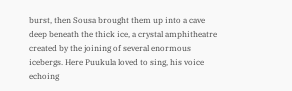burst, then Sousa brought them up into a cave deep beneath the thick ice, a crystal amphitheatre created by the joining of several enormous icebergs. Here Puukula loved to sing, his voice echoing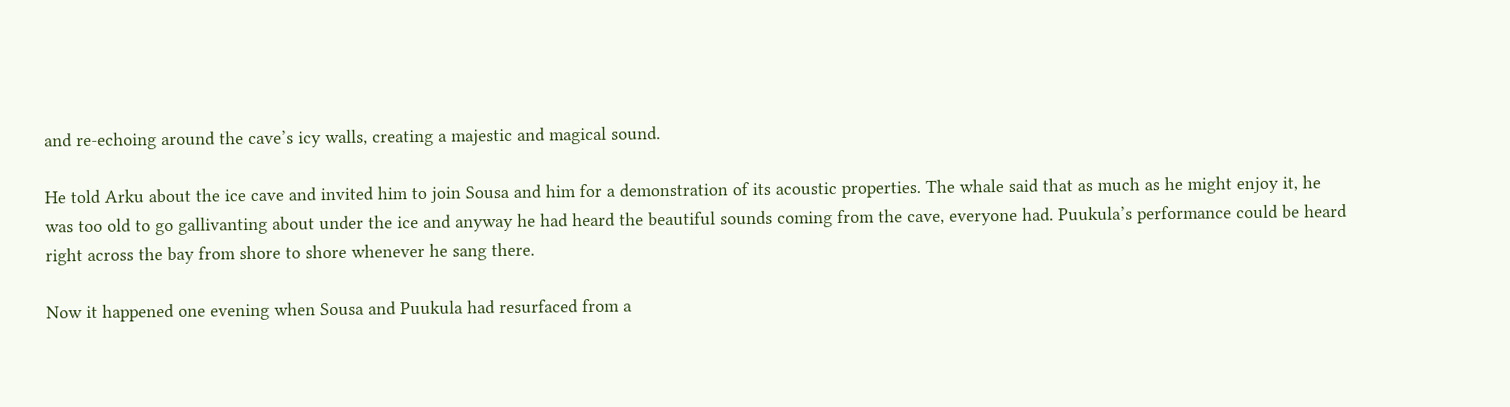and re-echoing around the cave’s icy walls, creating a majestic and magical sound.

He told Arku about the ice cave and invited him to join Sousa and him for a demonstration of its acoustic properties. The whale said that as much as he might enjoy it, he was too old to go gallivanting about under the ice and anyway he had heard the beautiful sounds coming from the cave, everyone had. Puukula’s performance could be heard right across the bay from shore to shore whenever he sang there.

Now it happened one evening when Sousa and Puukula had resurfaced from a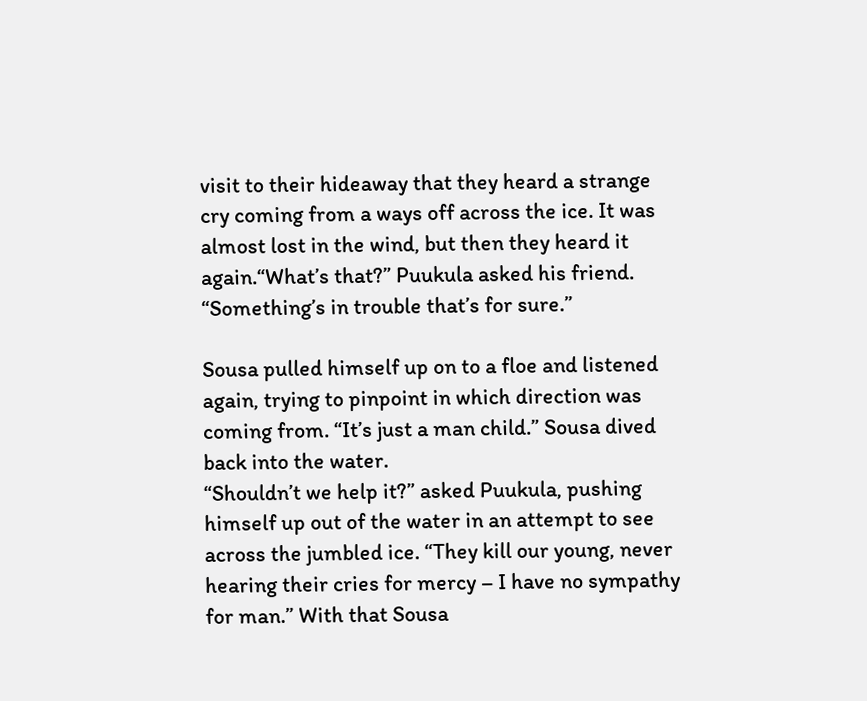visit to their hideaway that they heard a strange cry coming from a ways off across the ice. It was almost lost in the wind, but then they heard it again.“What’s that?” Puukula asked his friend. “Something’s in trouble that’s for sure.”

Sousa pulled himself up on to a floe and listened again, trying to pinpoint in which direction was coming from. “It’s just a man child.” Sousa dived back into the water.
“Shouldn’t we help it?” asked Puukula, pushing himself up out of the water in an attempt to see across the jumbled ice. “They kill our young, never hearing their cries for mercy – I have no sympathy for man.” With that Sousa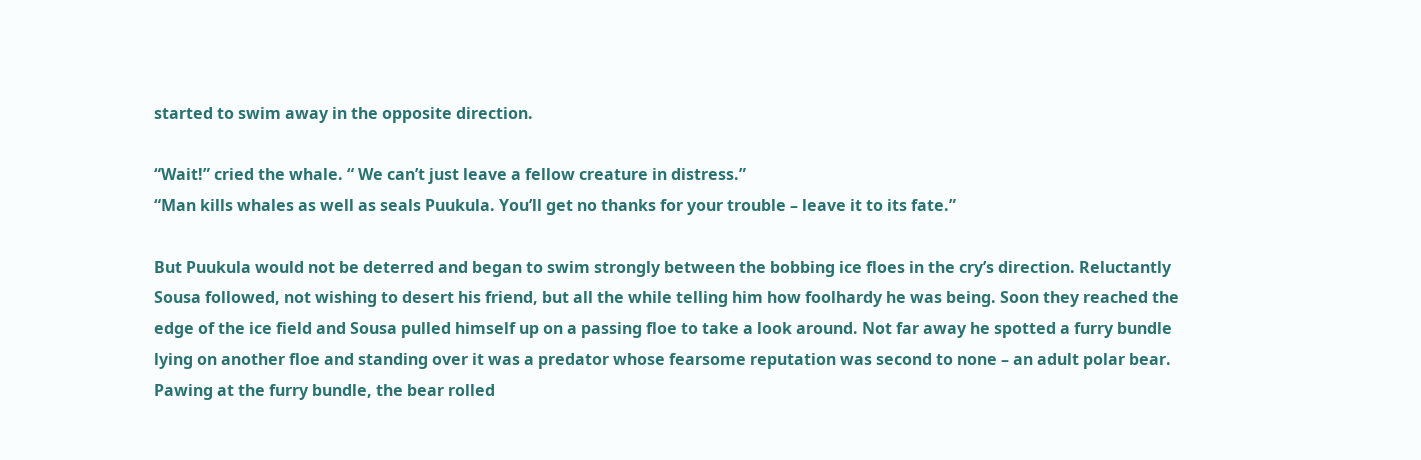started to swim away in the opposite direction.

“Wait!” cried the whale. “ We can’t just leave a fellow creature in distress.”
“Man kills whales as well as seals Puukula. You’ll get no thanks for your trouble – leave it to its fate.”

But Puukula would not be deterred and began to swim strongly between the bobbing ice floes in the cry’s direction. Reluctantly Sousa followed, not wishing to desert his friend, but all the while telling him how foolhardy he was being. Soon they reached the edge of the ice field and Sousa pulled himself up on a passing floe to take a look around. Not far away he spotted a furry bundle lying on another floe and standing over it was a predator whose fearsome reputation was second to none – an adult polar bear. Pawing at the furry bundle, the bear rolled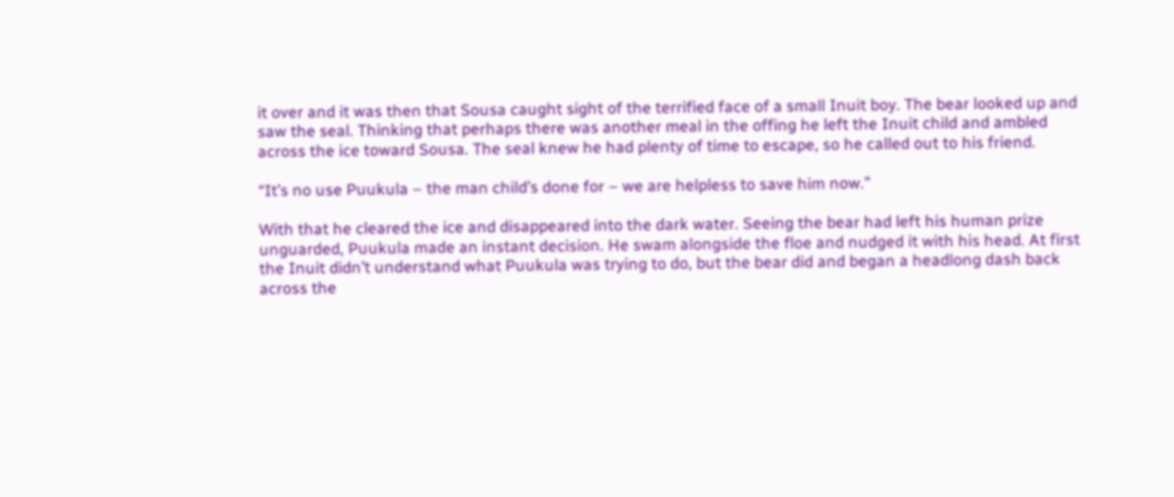it over and it was then that Sousa caught sight of the terrified face of a small Inuit boy. The bear looked up and saw the seal. Thinking that perhaps there was another meal in the offing he left the Inuit child and ambled across the ice toward Sousa. The seal knew he had plenty of time to escape, so he called out to his friend.

“It’s no use Puukula – the man child’s done for – we are helpless to save him now.”

With that he cleared the ice and disappeared into the dark water. Seeing the bear had left his human prize unguarded, Puukula made an instant decision. He swam alongside the floe and nudged it with his head. At first the Inuit didn’t understand what Puukula was trying to do, but the bear did and began a headlong dash back across the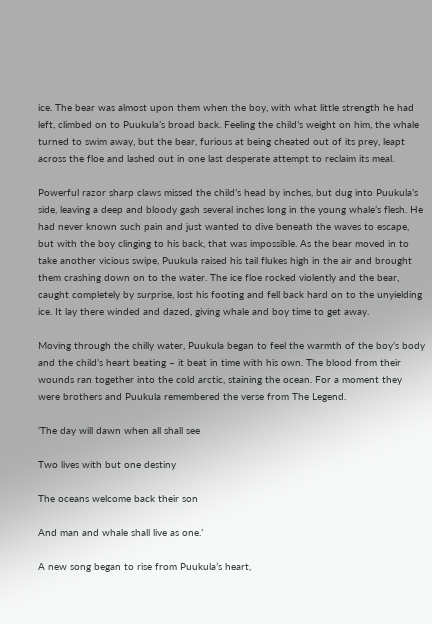ice. The bear was almost upon them when the boy, with what little strength he had left, climbed on to Puukula’s broad back. Feeling the child’s weight on him, the whale turned to swim away, but the bear, furious at being cheated out of its prey, leapt across the floe and lashed out in one last desperate attempt to reclaim its meal.

Powerful razor sharp claws missed the child’s head by inches, but dug into Puukula’s side, leaving a deep and bloody gash several inches long in the young whale’s flesh. He had never known such pain and just wanted to dive beneath the waves to escape, but with the boy clinging to his back, that was impossible. As the bear moved in to take another vicious swipe, Puukula raised his tail flukes high in the air and brought them crashing down on to the water. The ice floe rocked violently and the bear, caught completely by surprise, lost his footing and fell back hard on to the unyielding ice. It lay there winded and dazed, giving whale and boy time to get away.

Moving through the chilly water, Puukula began to feel the warmth of the boy’s body and the child’s heart beating – it beat in time with his own. The blood from their wounds ran together into the cold arctic, staining the ocean. For a moment they were brothers and Puukula remembered the verse from The Legend.

‘The day will dawn when all shall see

Two lives with but one destiny

The oceans welcome back their son

And man and whale shall live as one.’

A new song began to rise from Puukula’s heart,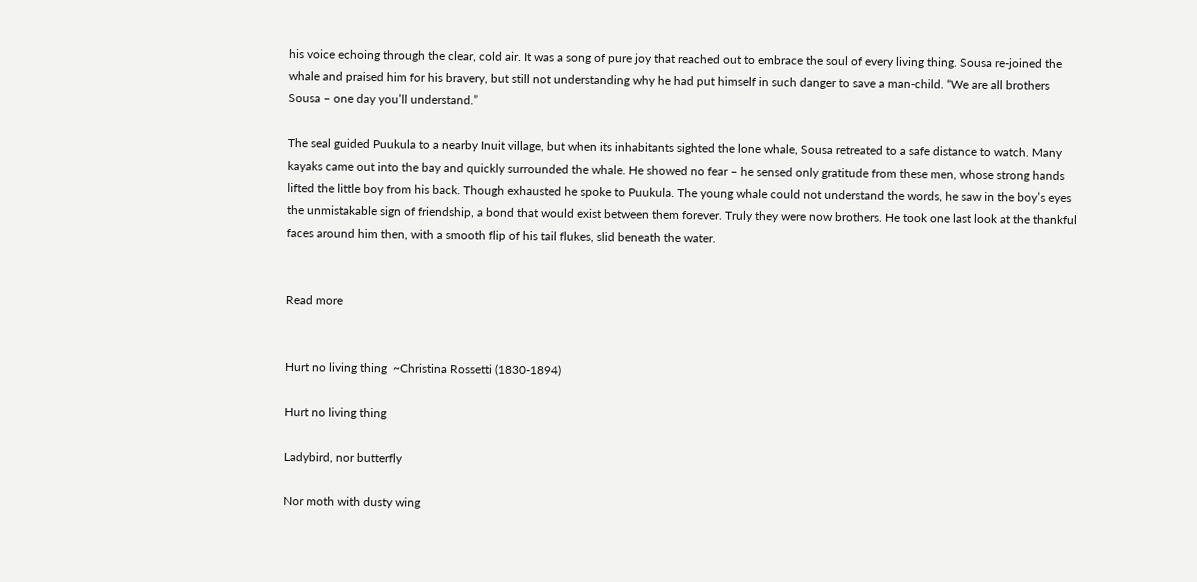his voice echoing through the clear, cold air. It was a song of pure joy that reached out to embrace the soul of every living thing. Sousa re-joined the whale and praised him for his bravery, but still not understanding why he had put himself in such danger to save a man-child. “We are all brothers Sousa – one day you’ll understand.”

The seal guided Puukula to a nearby Inuit village, but when its inhabitants sighted the lone whale, Sousa retreated to a safe distance to watch. Many kayaks came out into the bay and quickly surrounded the whale. He showed no fear – he sensed only gratitude from these men, whose strong hands lifted the little boy from his back. Though exhausted he spoke to Puukula. The young whale could not understand the words, he saw in the boy’s eyes the unmistakable sign of friendship, a bond that would exist between them forever. Truly they were now brothers. He took one last look at the thankful faces around him then, with a smooth flip of his tail flukes, slid beneath the water.


Read more


Hurt no living thing  ~Christina Rossetti (1830-1894)

Hurt no living thing

Ladybird, nor butterfly

Nor moth with dusty wing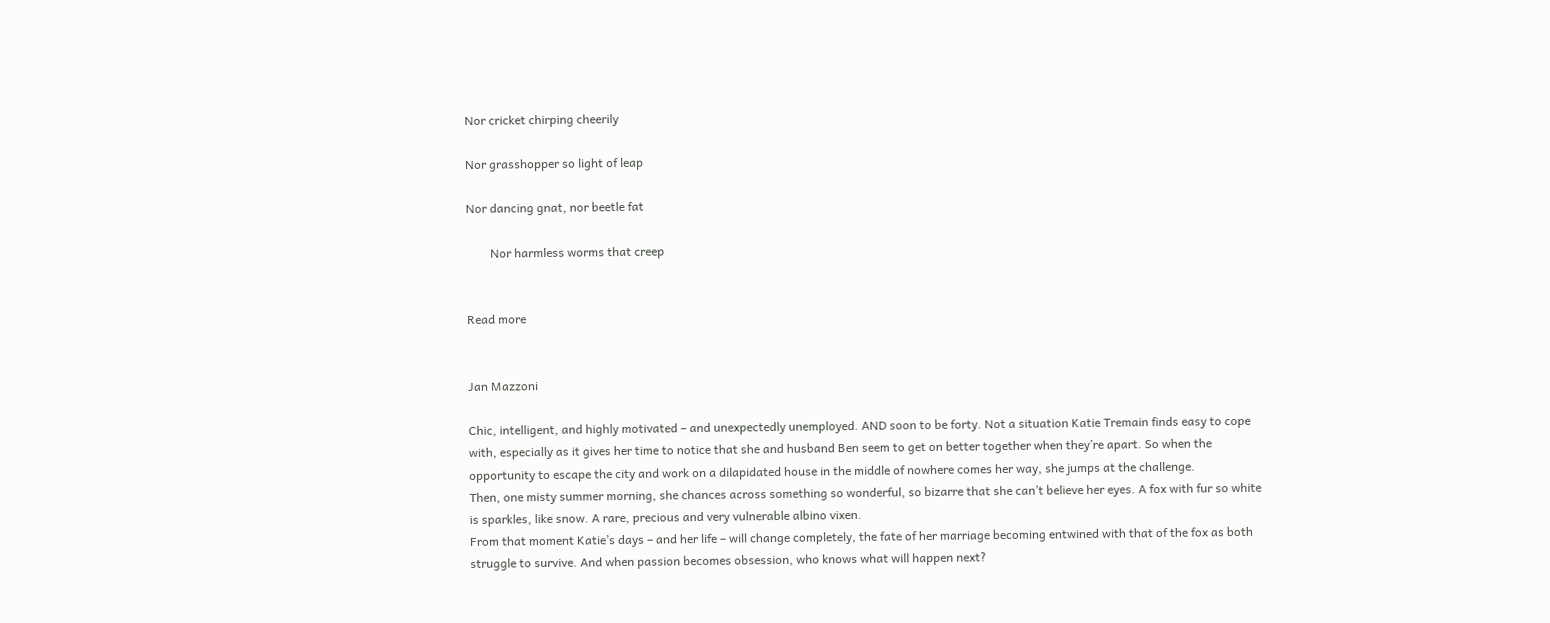Nor cricket chirping cheerily

Nor grasshopper so light of leap

Nor dancing gnat, nor beetle fat

        Nor harmless worms that creep


Read more


Jan Mazzoni

Chic, intelligent, and highly motivated – and unexpectedly unemployed. AND soon to be forty. Not a situation Katie Tremain finds easy to cope with, especially as it gives her time to notice that she and husband Ben seem to get on better together when they’re apart. So when the opportunity to escape the city and work on a dilapidated house in the middle of nowhere comes her way, she jumps at the challenge.
Then, one misty summer morning, she chances across something so wonderful, so bizarre that she can’t believe her eyes. A fox with fur so white is sparkles, like snow. A rare, precious and very vulnerable albino vixen.
From that moment Katie’s days – and her life – will change completely, the fate of her marriage becoming entwined with that of the fox as both struggle to survive. And when passion becomes obsession, who knows what will happen next?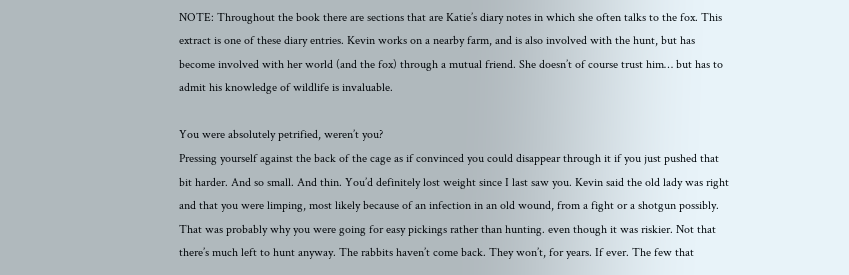NOTE: Throughout the book there are sections that are Katie’s diary notes in which she often talks to the fox. This extract is one of these diary entries. Kevin works on a nearby farm, and is also involved with the hunt, but has become involved with her world (and the fox) through a mutual friend. She doesn’t of course trust him… but has to admit his knowledge of wildlife is invaluable.

You were absolutely petrified, weren’t you?
Pressing yourself against the back of the cage as if convinced you could disappear through it if you just pushed that bit harder. And so small. And thin. You’d definitely lost weight since I last saw you. Kevin said the old lady was right and that you were limping, most likely because of an infection in an old wound, from a fight or a shotgun possibly. That was probably why you were going for easy pickings rather than hunting. even though it was riskier. Not that there’s much left to hunt anyway. The rabbits haven’t come back. They won’t, for years. If ever. The few that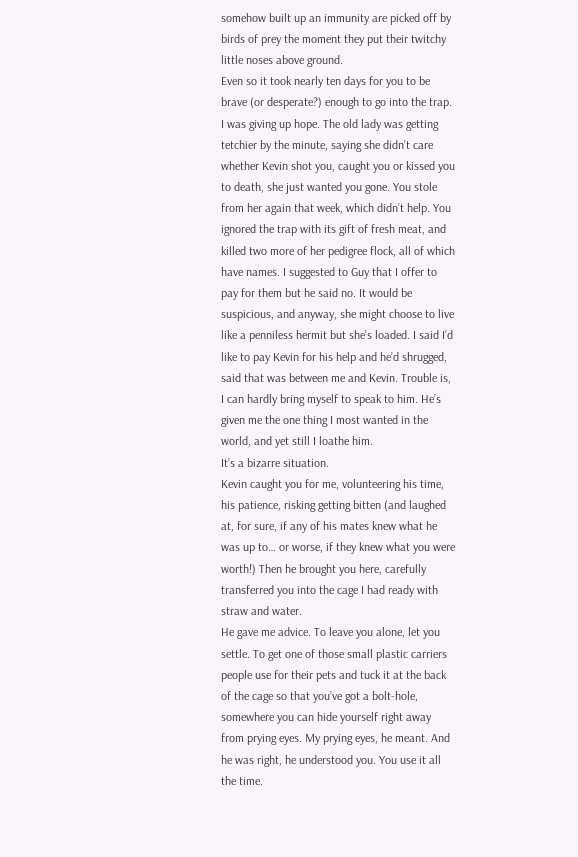somehow built up an immunity are picked off by birds of prey the moment they put their twitchy little noses above ground.
Even so it took nearly ten days for you to be brave (or desperate?) enough to go into the trap. I was giving up hope. The old lady was getting tetchier by the minute, saying she didn’t care whether Kevin shot you, caught you or kissed you to death, she just wanted you gone. You stole from her again that week, which didn’t help. You ignored the trap with its gift of fresh meat, and killed two more of her pedigree flock, all of which have names. I suggested to Guy that I offer to pay for them but he said no. It would be suspicious, and anyway, she might choose to live like a penniless hermit but she’s loaded. I said I’d like to pay Kevin for his help and he’d shrugged, said that was between me and Kevin. Trouble is, I can hardly bring myself to speak to him. He’s given me the one thing I most wanted in the world, and yet still I loathe him.
It’s a bizarre situation.
Kevin caught you for me, volunteering his time, his patience, risking getting bitten (and laughed at, for sure, if any of his mates knew what he was up to… or worse, if they knew what you were worth!) Then he brought you here, carefully transferred you into the cage I had ready with straw and water.
He gave me advice. To leave you alone, let you settle. To get one of those small plastic carriers people use for their pets and tuck it at the back of the cage so that you’ve got a bolt-hole, somewhere you can hide yourself right away from prying eyes. My prying eyes, he meant. And he was right, he understood you. You use it all the time.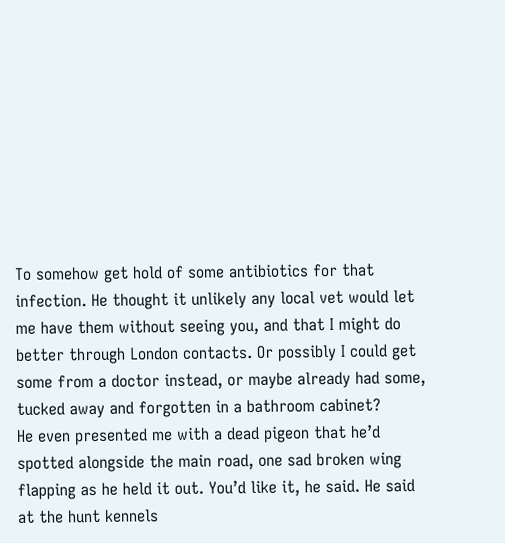To somehow get hold of some antibiotics for that infection. He thought it unlikely any local vet would let me have them without seeing you, and that I might do better through London contacts. Or possibly I could get some from a doctor instead, or maybe already had some, tucked away and forgotten in a bathroom cabinet?
He even presented me with a dead pigeon that he’d spotted alongside the main road, one sad broken wing flapping as he held it out. You’d like it, he said. He said at the hunt kennels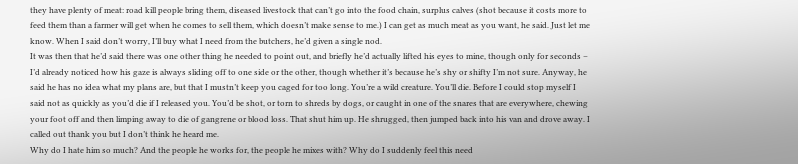they have plenty of meat: road kill people bring them, diseased livestock that can’t go into the food chain, surplus calves (shot because it costs more to feed them than a farmer will get when he comes to sell them, which doesn’t make sense to me.) I can get as much meat as you want, he said. Just let me know. When I said don’t worry, I’ll buy what I need from the butchers, he’d given a single nod.
It was then that he’d said there was one other thing he needed to point out, and briefly he’d actually lifted his eyes to mine, though only for seconds – I’d already noticed how his gaze is always sliding off to one side or the other, though whether it’s because he’s shy or shifty I’m not sure. Anyway, he said he has no idea what my plans are, but that I mustn’t keep you caged for too long. You’re a wild creature. You’ll die. Before I could stop myself I said not as quickly as you’d die if I released you. You’d be shot, or torn to shreds by dogs, or caught in one of the snares that are everywhere, chewing your foot off and then limping away to die of gangrene or blood loss. That shut him up. He shrugged, then jumped back into his van and drove away. I called out thank you but I don’t think he heard me.
Why do I hate him so much? And the people he works for, the people he mixes with? Why do I suddenly feel this need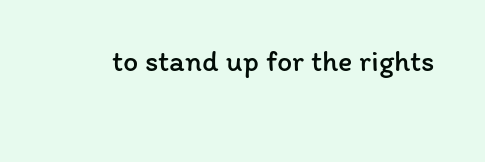to stand up for the rights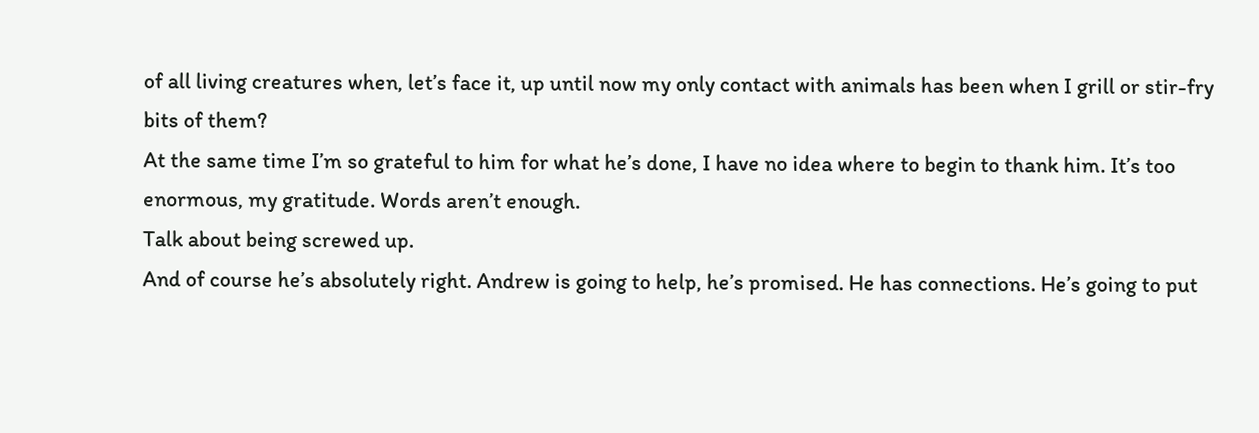of all living creatures when, let’s face it, up until now my only contact with animals has been when I grill or stir-fry bits of them?
At the same time I’m so grateful to him for what he’s done, I have no idea where to begin to thank him. It’s too enormous, my gratitude. Words aren’t enough.
Talk about being screwed up.
And of course he’s absolutely right. Andrew is going to help, he’s promised. He has connections. He’s going to put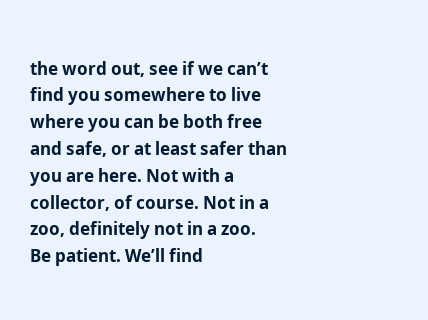the word out, see if we can’t find you somewhere to live where you can be both free and safe, or at least safer than you are here. Not with a collector, of course. Not in a zoo, definitely not in a zoo.
Be patient. We’ll find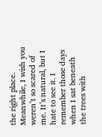the right place.
Meanwhile, I wish you weren’t so scared of me. It’s natural, but I hate to see it. I remember those days when I sat beneath the trees with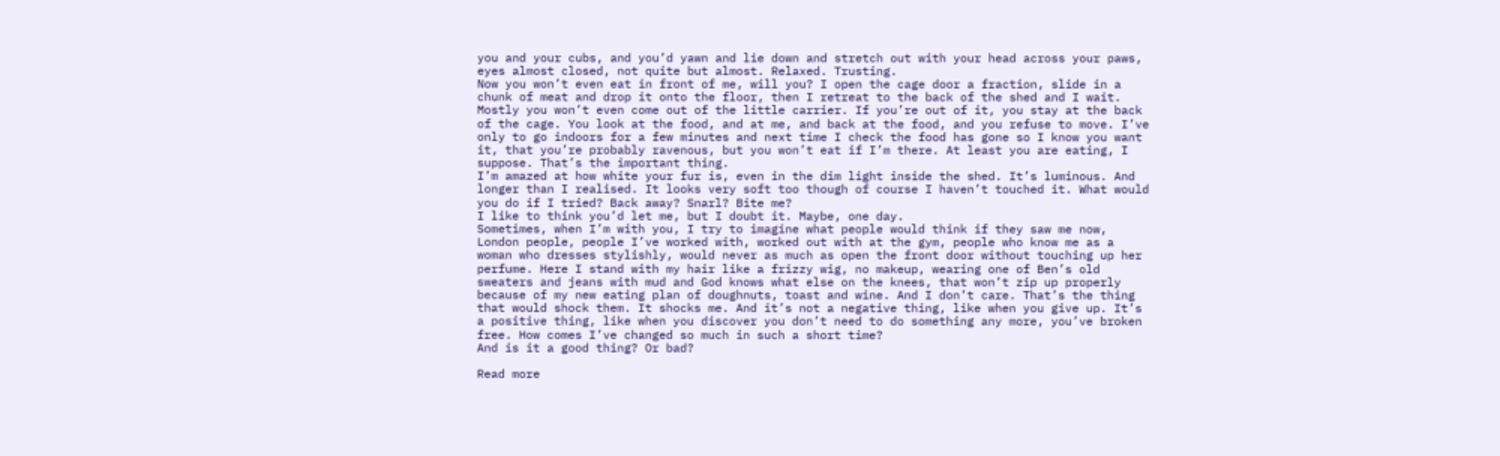you and your cubs, and you’d yawn and lie down and stretch out with your head across your paws, eyes almost closed, not quite but almost. Relaxed. Trusting.
Now you won’t even eat in front of me, will you? I open the cage door a fraction, slide in a chunk of meat and drop it onto the floor, then I retreat to the back of the shed and I wait. Mostly you won’t even come out of the little carrier. If you’re out of it, you stay at the back of the cage. You look at the food, and at me, and back at the food, and you refuse to move. I’ve only to go indoors for a few minutes and next time I check the food has gone so I know you want it, that you’re probably ravenous, but you won’t eat if I’m there. At least you are eating, I suppose. That’s the important thing.
I’m amazed at how white your fur is, even in the dim light inside the shed. It’s luminous. And longer than I realised. It looks very soft too though of course I haven’t touched it. What would you do if I tried? Back away? Snarl? Bite me?
I like to think you’d let me, but I doubt it. Maybe, one day.
Sometimes, when I’m with you, I try to imagine what people would think if they saw me now, London people, people I’ve worked with, worked out with at the gym, people who know me as a woman who dresses stylishly, would never as much as open the front door without touching up her perfume. Here I stand with my hair like a frizzy wig, no makeup, wearing one of Ben’s old sweaters and jeans with mud and God knows what else on the knees, that won’t zip up properly because of my new eating plan of doughnuts, toast and wine. And I don’t care. That’s the thing that would shock them. It shocks me. And it’s not a negative thing, like when you give up. It’s a positive thing, like when you discover you don’t need to do something any more, you’ve broken free. How comes I’ve changed so much in such a short time?
And is it a good thing? Or bad?

Read more